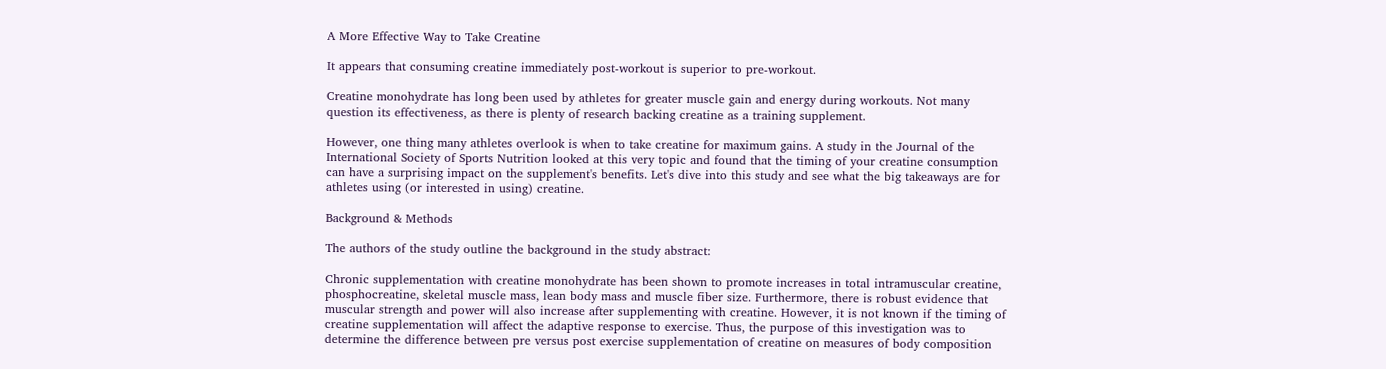A More Effective Way to Take Creatine

It appears that consuming creatine immediately post-workout is superior to pre-workout.

Creatine monohydrate has long been used by athletes for greater muscle gain and energy during workouts. Not many question its effectiveness, as there is plenty of research backing creatine as a training supplement.

However, one thing many athletes overlook is when to take creatine for maximum gains. A study in the Journal of the International Society of Sports Nutrition looked at this very topic and found that the timing of your creatine consumption can have a surprising impact on the supplement's benefits. Let's dive into this study and see what the big takeaways are for athletes using (or interested in using) creatine.

Background & Methods

The authors of the study outline the background in the study abstract:

Chronic supplementation with creatine monohydrate has been shown to promote increases in total intramuscular creatine, phosphocreatine, skeletal muscle mass, lean body mass and muscle fiber size. Furthermore, there is robust evidence that muscular strength and power will also increase after supplementing with creatine. However, it is not known if the timing of creatine supplementation will affect the adaptive response to exercise. Thus, the purpose of this investigation was to determine the difference between pre versus post exercise supplementation of creatine on measures of body composition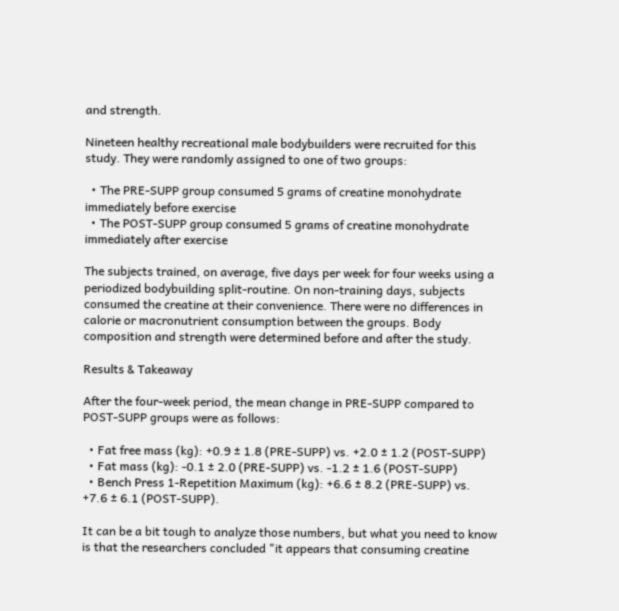and strength.

Nineteen healthy recreational male bodybuilders were recruited for this study. They were randomly assigned to one of two groups:

  • The PRE-SUPP group consumed 5 grams of creatine monohydrate immediately before exercise
  • The POST-SUPP group consumed 5 grams of creatine monohydrate immediately after exercise

The subjects trained, on average, five days per week for four weeks using a periodized bodybuilding split-routine. On non-training days, subjects consumed the creatine at their convenience. There were no differences in calorie or macronutrient consumption between the groups. Body composition and strength were determined before and after the study.

Results & Takeaway

After the four-week period, the mean change in PRE-SUPP compared to POST-SUPP groups were as follows:

  • Fat free mass (kg): +0.9 ± 1.8 (PRE-SUPP) vs. +2.0 ± 1.2 (POST-SUPP)
  • Fat mass (kg): -0.1 ± 2.0 (PRE-SUPP) vs. -1.2 ± 1.6 (POST-SUPP)
  • Bench Press 1-Repetition Maximum (kg): +6.6 ± 8.2 (PRE-SUPP) vs. +7.6 ± 6.1 (POST-SUPP).

It can be a bit tough to analyze those numbers, but what you need to know is that the researchers concluded "it appears that consuming creatine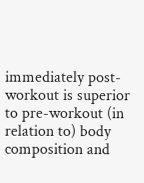immediately post-workout is superior to pre-workout (in relation to) body composition and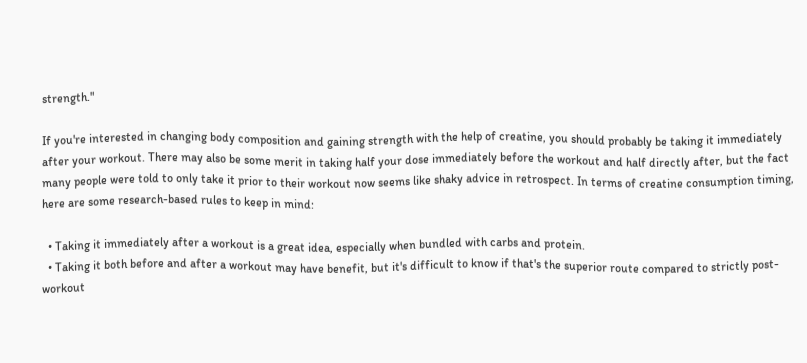strength."

If you're interested in changing body composition and gaining strength with the help of creatine, you should probably be taking it immediately after your workout. There may also be some merit in taking half your dose immediately before the workout and half directly after, but the fact many people were told to only take it prior to their workout now seems like shaky advice in retrospect. In terms of creatine consumption timing, here are some research-based rules to keep in mind:

  • Taking it immediately after a workout is a great idea, especially when bundled with carbs and protein.
  • Taking it both before and after a workout may have benefit, but it's difficult to know if that's the superior route compared to strictly post-workout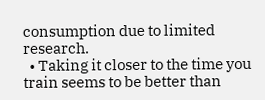consumption due to limited research.
  • Taking it closer to the time you train seems to be better than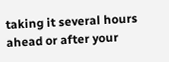taking it several hours ahead or after your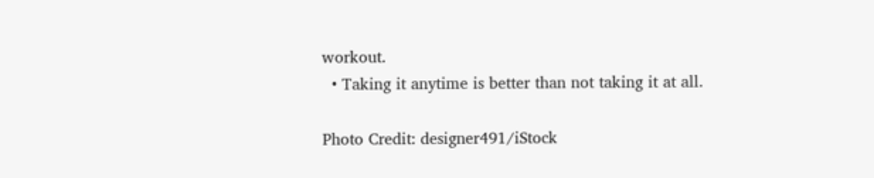workout.
  • Taking it anytime is better than not taking it at all.

Photo Credit: designer491/iStock